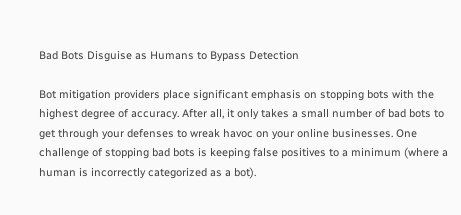Bad Bots Disguise as Humans to Bypass Detection

Bot mitigation providers place significant emphasis on stopping bots with the highest degree of accuracy. After all, it only takes a small number of bad bots to get through your defenses to wreak havoc on your online businesses. One challenge of stopping bad bots is keeping false positives to a minimum (where a human is incorrectly categorized as a bot).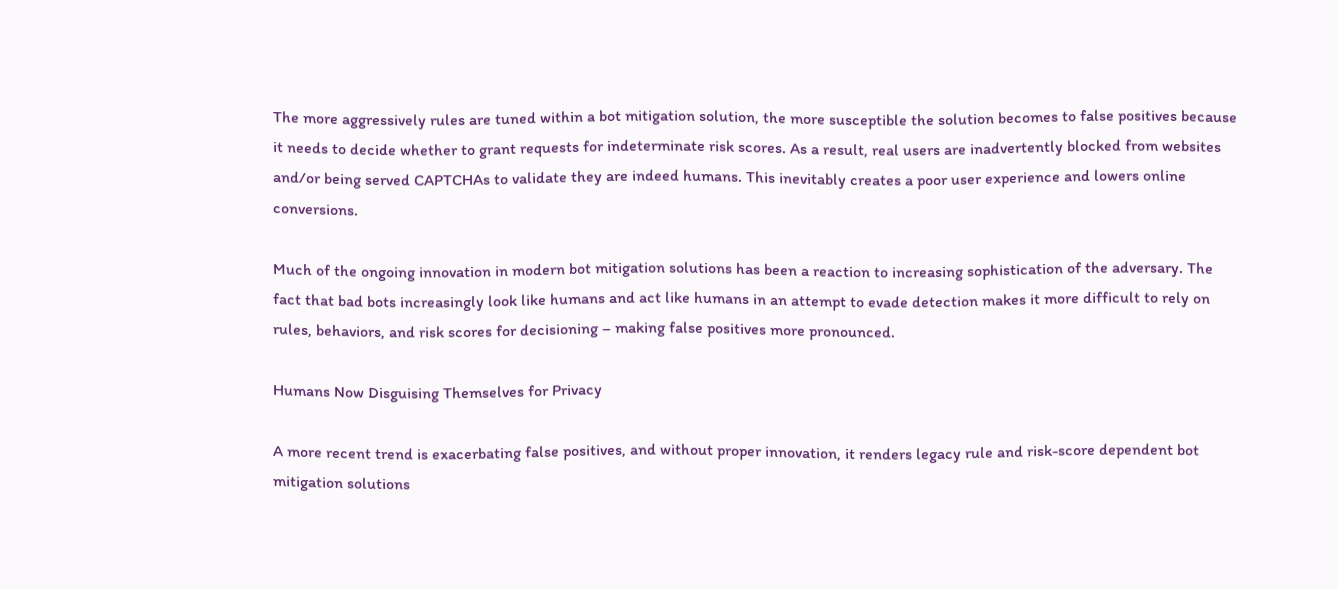The more aggressively rules are tuned within a bot mitigation solution, the more susceptible the solution becomes to false positives because it needs to decide whether to grant requests for indeterminate risk scores. As a result, real users are inadvertently blocked from websites and/or being served CAPTCHAs to validate they are indeed humans. This inevitably creates a poor user experience and lowers online conversions.

Much of the ongoing innovation in modern bot mitigation solutions has been a reaction to increasing sophistication of the adversary. The fact that bad bots increasingly look like humans and act like humans in an attempt to evade detection makes it more difficult to rely on rules, behaviors, and risk scores for decisioning – making false positives more pronounced.

Humans Now Disguising Themselves for Privacy

A more recent trend is exacerbating false positives, and without proper innovation, it renders legacy rule and risk-score dependent bot mitigation solutions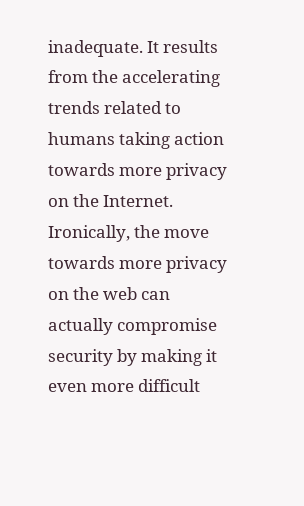inadequate. It results from the accelerating trends related to humans taking action towards more privacy on the Internet. Ironically, the move towards more privacy on the web can actually compromise security by making it even more difficult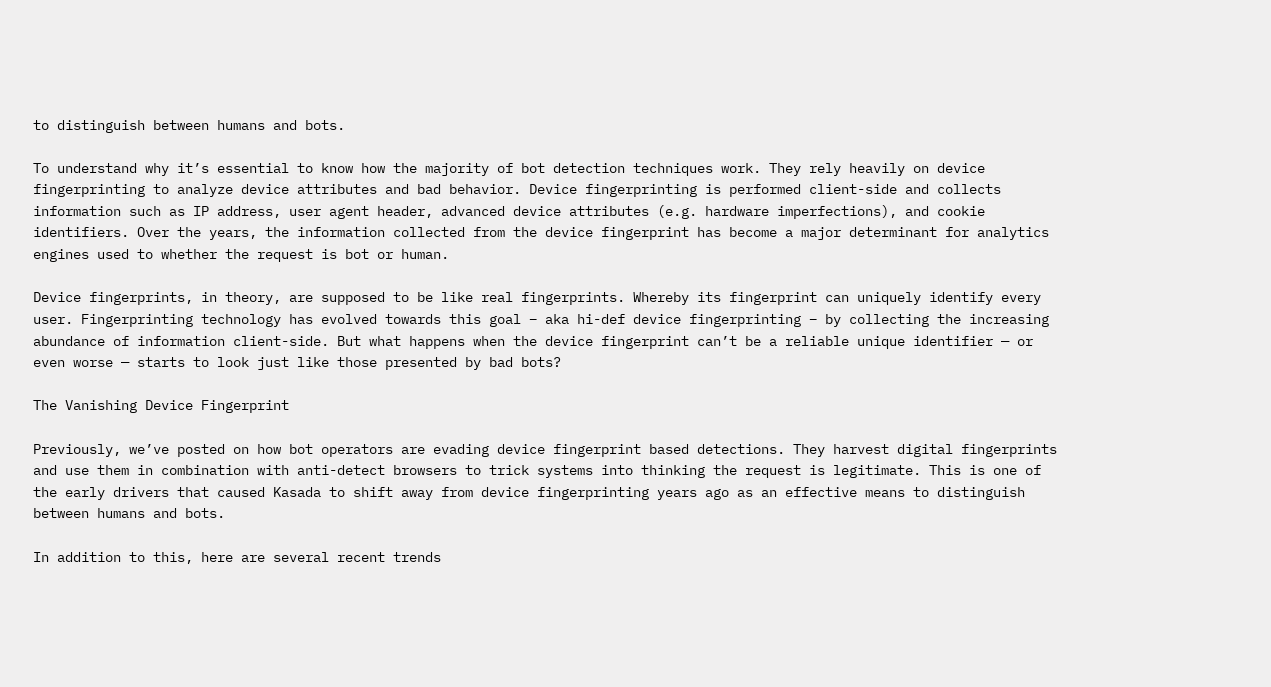to distinguish between humans and bots.

To understand why it’s essential to know how the majority of bot detection techniques work. They rely heavily on device fingerprinting to analyze device attributes and bad behavior. Device fingerprinting is performed client-side and collects information such as IP address, user agent header, advanced device attributes (e.g. hardware imperfections), and cookie identifiers. Over the years, the information collected from the device fingerprint has become a major determinant for analytics engines used to whether the request is bot or human.

Device fingerprints, in theory, are supposed to be like real fingerprints. Whereby its fingerprint can uniquely identify every user. Fingerprinting technology has evolved towards this goal – aka hi-def device fingerprinting – by collecting the increasing abundance of information client-side. But what happens when the device fingerprint can’t be a reliable unique identifier — or even worse — starts to look just like those presented by bad bots?

The Vanishing Device Fingerprint

Previously, we’ve posted on how bot operators are evading device fingerprint based detections. They harvest digital fingerprints and use them in combination with anti-detect browsers to trick systems into thinking the request is legitimate. This is one of the early drivers that caused Kasada to shift away from device fingerprinting years ago as an effective means to distinguish between humans and bots.

In addition to this, here are several recent trends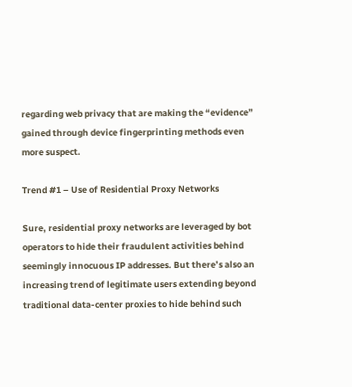regarding web privacy that are making the “evidence” gained through device fingerprinting methods even more suspect.

Trend #1 – Use of Residential Proxy Networks

Sure, residential proxy networks are leveraged by bot operators to hide their fraudulent activities behind seemingly innocuous IP addresses. But there’s also an increasing trend of legitimate users extending beyond traditional data-center proxies to hide behind such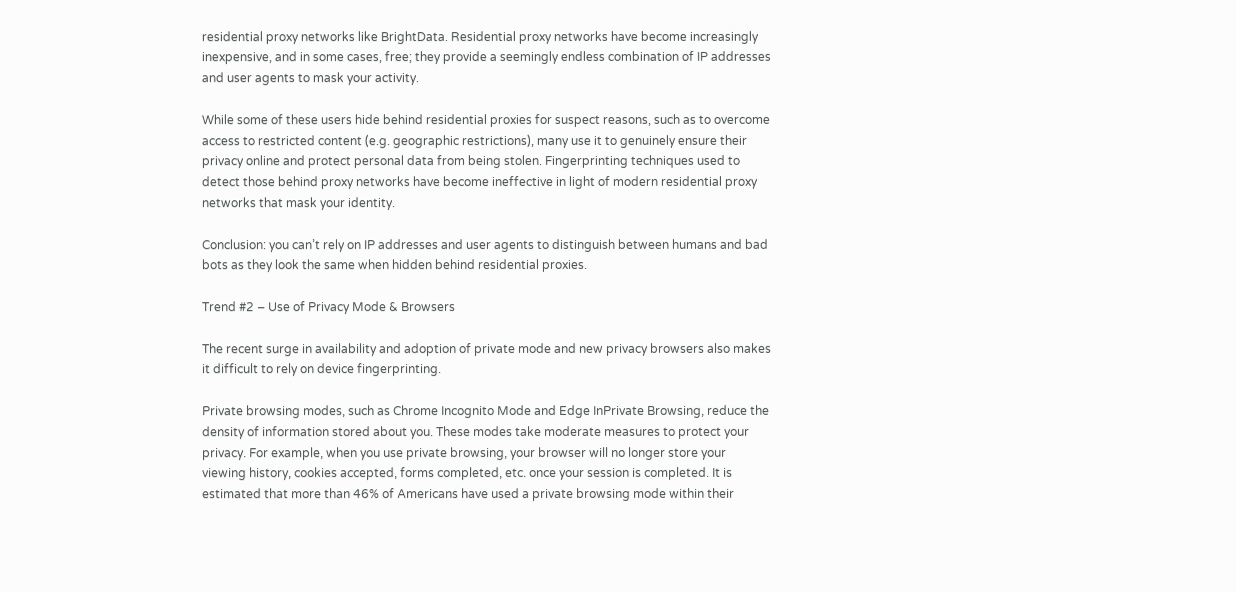residential proxy networks like BrightData. Residential proxy networks have become increasingly inexpensive, and in some cases, free; they provide a seemingly endless combination of IP addresses and user agents to mask your activity.

While some of these users hide behind residential proxies for suspect reasons, such as to overcome access to restricted content (e.g. geographic restrictions), many use it to genuinely ensure their privacy online and protect personal data from being stolen. Fingerprinting techniques used to detect those behind proxy networks have become ineffective in light of modern residential proxy networks that mask your identity.

Conclusion: you can’t rely on IP addresses and user agents to distinguish between humans and bad bots as they look the same when hidden behind residential proxies.

Trend #2 – Use of Privacy Mode & Browsers

The recent surge in availability and adoption of private mode and new privacy browsers also makes it difficult to rely on device fingerprinting.

Private browsing modes, such as Chrome Incognito Mode and Edge InPrivate Browsing, reduce the density of information stored about you. These modes take moderate measures to protect your privacy. For example, when you use private browsing, your browser will no longer store your viewing history, cookies accepted, forms completed, etc. once your session is completed. It is estimated that more than 46% of Americans have used a private browsing mode within their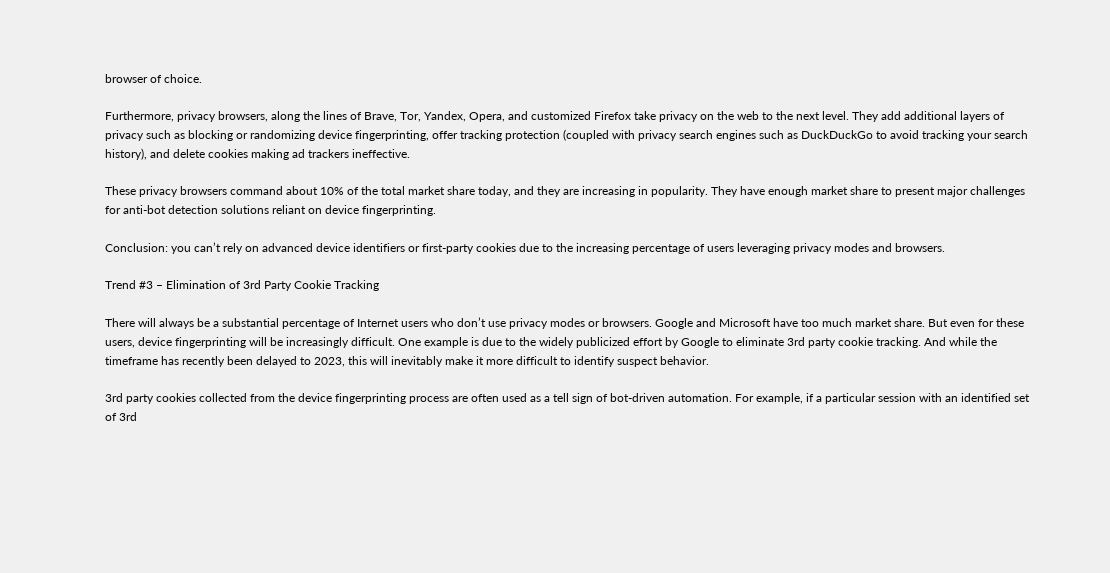browser of choice.

Furthermore, privacy browsers, along the lines of Brave, Tor, Yandex, Opera, and customized Firefox take privacy on the web to the next level. They add additional layers of privacy such as blocking or randomizing device fingerprinting, offer tracking protection (coupled with privacy search engines such as DuckDuckGo to avoid tracking your search history), and delete cookies making ad trackers ineffective.

These privacy browsers command about 10% of the total market share today, and they are increasing in popularity. They have enough market share to present major challenges for anti-bot detection solutions reliant on device fingerprinting.

Conclusion: you can’t rely on advanced device identifiers or first-party cookies due to the increasing percentage of users leveraging privacy modes and browsers.

Trend #3 – Elimination of 3rd Party Cookie Tracking

There will always be a substantial percentage of Internet users who don’t use privacy modes or browsers. Google and Microsoft have too much market share. But even for these users, device fingerprinting will be increasingly difficult. One example is due to the widely publicized effort by Google to eliminate 3rd party cookie tracking. And while the timeframe has recently been delayed to 2023, this will inevitably make it more difficult to identify suspect behavior.

3rd party cookies collected from the device fingerprinting process are often used as a tell sign of bot-driven automation. For example, if a particular session with an identified set of 3rd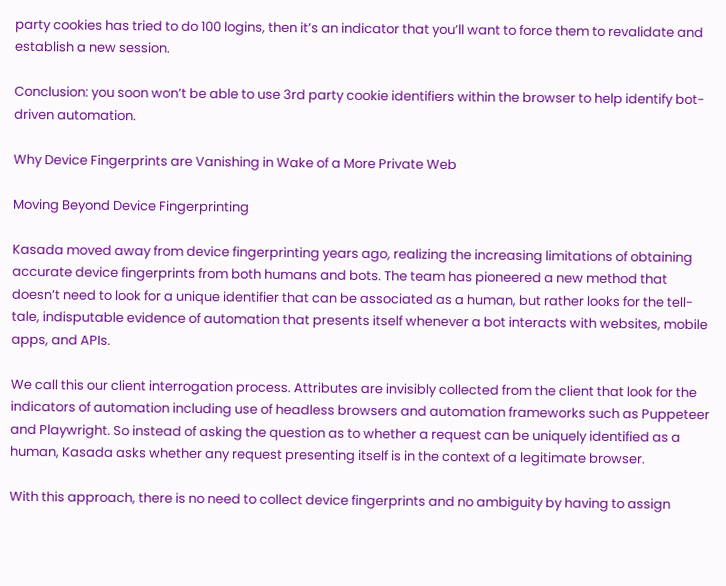party cookies has tried to do 100 logins, then it’s an indicator that you’ll want to force them to revalidate and establish a new session.

Conclusion: you soon won’t be able to use 3rd party cookie identifiers within the browser to help identify bot-driven automation.

Why Device Fingerprints are Vanishing in Wake of a More Private Web

Moving Beyond Device Fingerprinting

Kasada moved away from device fingerprinting years ago, realizing the increasing limitations of obtaining accurate device fingerprints from both humans and bots. The team has pioneered a new method that doesn’t need to look for a unique identifier that can be associated as a human, but rather looks for the tell-tale, indisputable evidence of automation that presents itself whenever a bot interacts with websites, mobile apps, and APIs.

We call this our client interrogation process. Attributes are invisibly collected from the client that look for the indicators of automation including use of headless browsers and automation frameworks such as Puppeteer and Playwright. So instead of asking the question as to whether a request can be uniquely identified as a human, Kasada asks whether any request presenting itself is in the context of a legitimate browser.

With this approach, there is no need to collect device fingerprints and no ambiguity by having to assign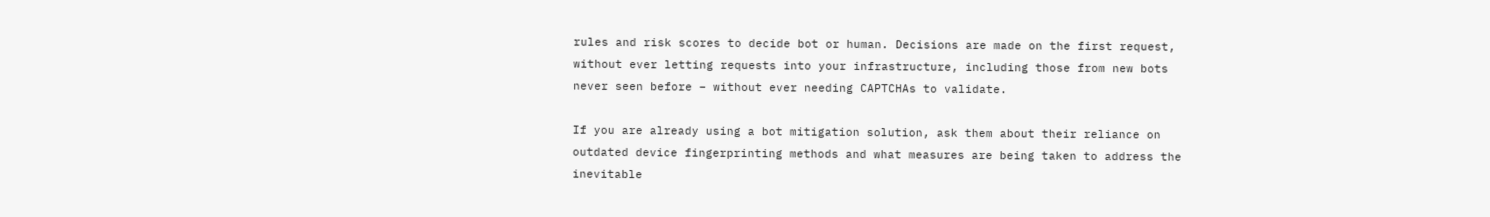rules and risk scores to decide bot or human. Decisions are made on the first request, without ever letting requests into your infrastructure, including those from new bots never seen before – without ever needing CAPTCHAs to validate.

If you are already using a bot mitigation solution, ask them about their reliance on outdated device fingerprinting methods and what measures are being taken to address the inevitable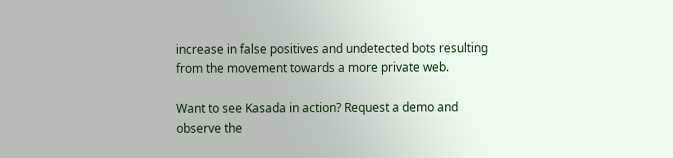increase in false positives and undetected bots resulting from the movement towards a more private web.

Want to see Kasada in action? Request a demo and observe the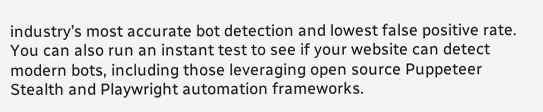industry’s most accurate bot detection and lowest false positive rate. You can also run an instant test to see if your website can detect modern bots, including those leveraging open source Puppeteer Stealth and Playwright automation frameworks.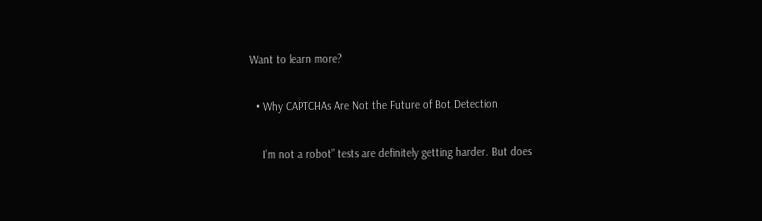Want to learn more?

  • Why CAPTCHAs Are Not the Future of Bot Detection

    I’m not a robot” tests are definitely getting harder. But does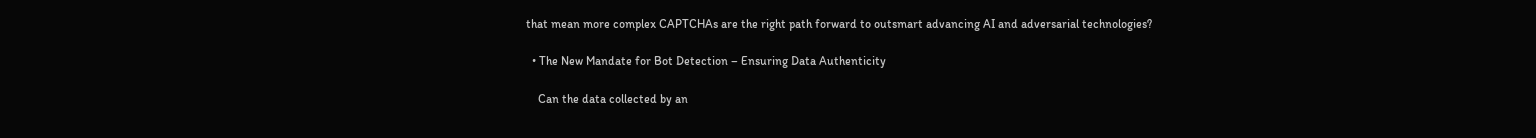that mean more complex CAPTCHAs are the right path forward to outsmart advancing AI and adversarial technologies?

  • The New Mandate for Bot Detection – Ensuring Data Authenticity

    Can the data collected by an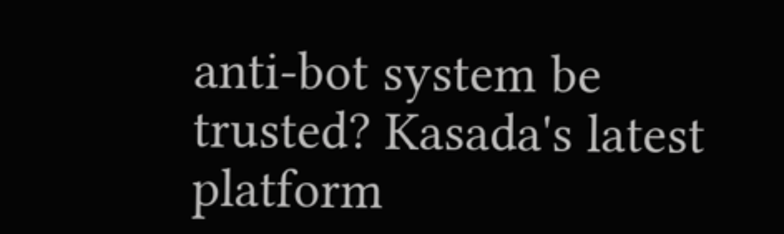anti-bot system be trusted? Kasada's latest platform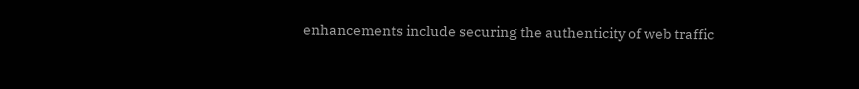enhancements include securing the authenticity of web traffic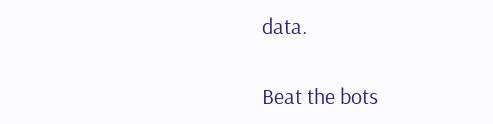data.

Beat the bots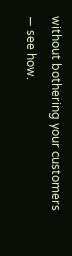without bothering your customers — see how.